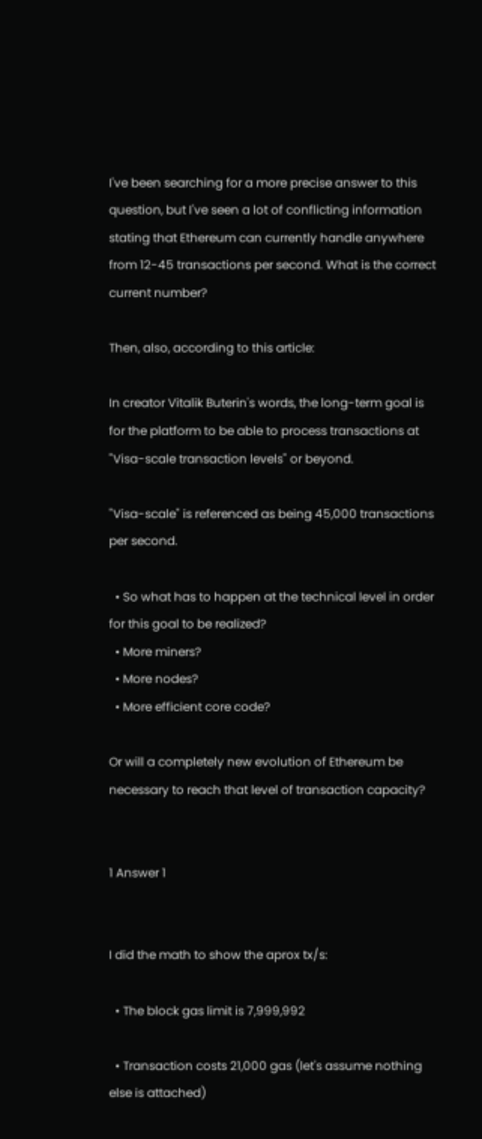I've been searching for a more precise answer to this question, but I've seen a lot of conflicting information stating that Ethereum can currently handle anywhere from 12-45 transactions per second. What is the correct current number?

Then, also, according to this article:

In creator Vitalik Buterin's words, the long-term goal is for the platform to be able to process transactions at "Visa-scale transaction levels" or beyond.

"Visa-scale" is referenced as being 45,000 transactions per second.

  • So what has to happen at the technical level in order for this goal to be realized?
  • More miners?
  • More nodes?
  • More efficient core code?

Or will a completely new evolution of Ethereum be necessary to reach that level of transaction capacity?


1 Answer 1


I did the math to show the aprox tx/s:

  • The block gas limit is 7,999,992

  • Transaction costs 21,000 gas (let's assume nothing else is attached)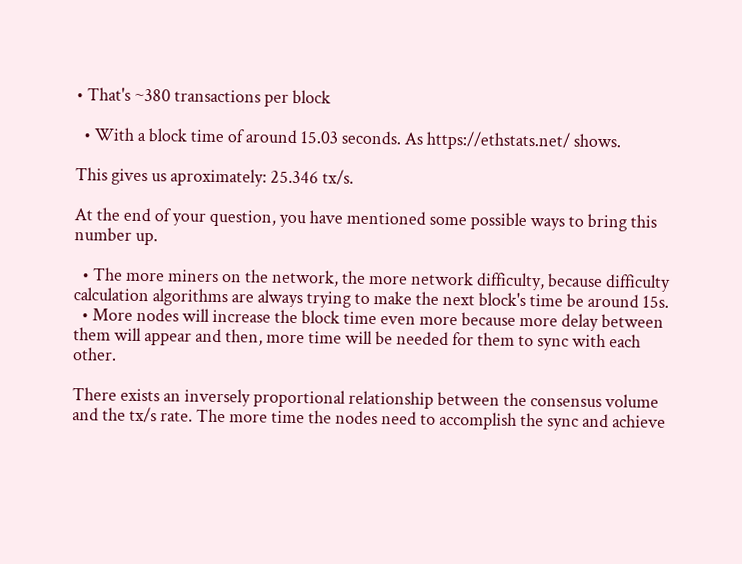• That's ~380 transactions per block

  • With a block time of around 15.03 seconds. As https://ethstats.net/ shows.

This gives us aproximately: 25.346 tx/s.

At the end of your question, you have mentioned some possible ways to bring this number up.

  • The more miners on the network, the more network difficulty, because difficulty calculation algorithms are always trying to make the next block's time be around 15s.
  • More nodes will increase the block time even more because more delay between them will appear and then, more time will be needed for them to sync with each other.

There exists an inversely proportional relationship between the consensus volume and the tx/s rate. The more time the nodes need to accomplish the sync and achieve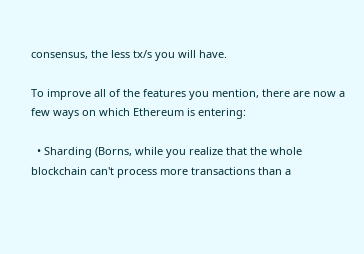consensus, the less tx/s you will have.

To improve all of the features you mention, there are now a few ways on which Ethereum is entering:

  • Sharding (Borns, while you realize that the whole blockchain can't process more transactions than a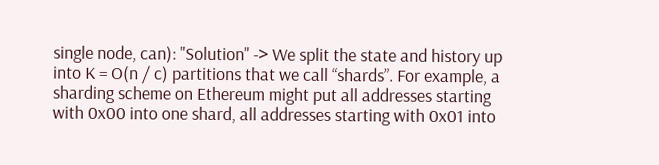single node, can): "Solution" -> We split the state and history up into K = O(n / c) partitions that we call “shards”. For example, a sharding scheme on Ethereum might put all addresses starting with 0x00 into one shard, all addresses starting with 0x01 into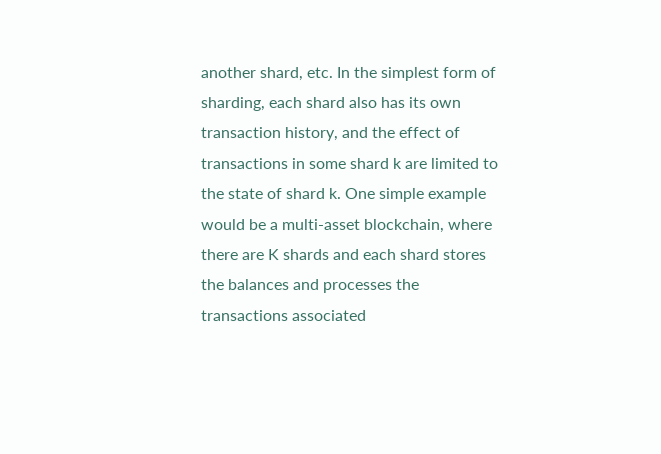another shard, etc. In the simplest form of sharding, each shard also has its own transaction history, and the effect of transactions in some shard k are limited to the state of shard k. One simple example would be a multi-asset blockchain, where there are K shards and each shard stores the balances and processes the transactions associated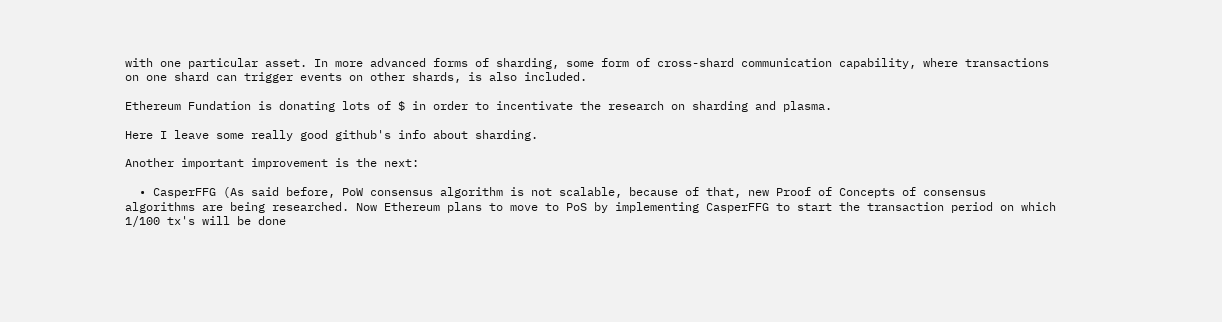with one particular asset. In more advanced forms of sharding, some form of cross-shard communication capability, where transactions on one shard can trigger events on other shards, is also included.

Ethereum Fundation is donating lots of $ in order to incentivate the research on sharding and plasma.

Here I leave some really good github's info about sharding.

Another important improvement is the next:

  • CasperFFG (As said before, PoW consensus algorithm is not scalable, because of that, new Proof of Concepts of consensus algorithms are being researched. Now Ethereum plans to move to PoS by implementing CasperFFG to start the transaction period on which 1/100 tx's will be done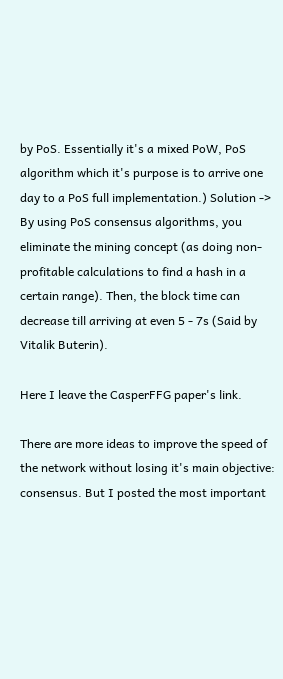by PoS. Essentially it's a mixed PoW, PoS algorithm which it's purpose is to arrive one day to a PoS full implementation.) Solution -> By using PoS consensus algorithms, you eliminate the mining concept (as doing non-profitable calculations to find a hash in a certain range). Then, the block time can decrease till arriving at even 5 - 7s (Said by Vitalik Buterin).

Here I leave the CasperFFG paper's link.

There are more ideas to improve the speed of the network without losing it's main objective: consensus. But I posted the most important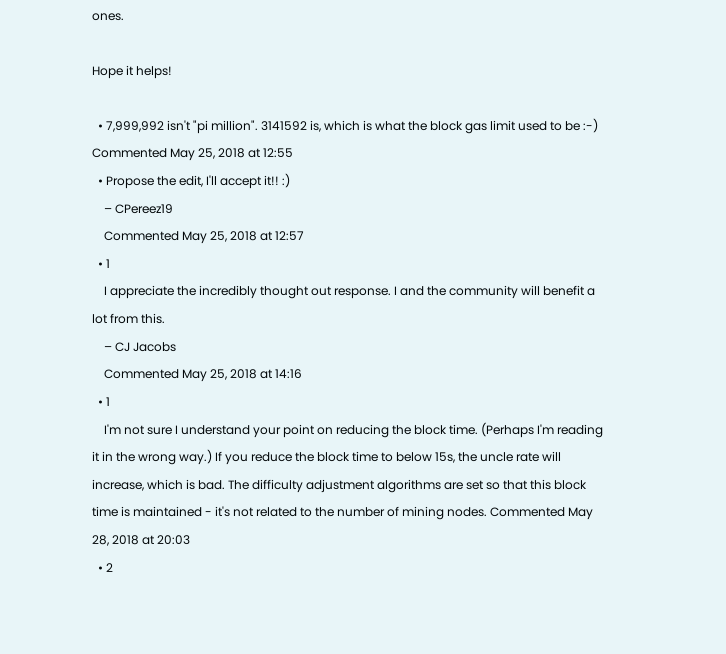ones.

Hope it helps!

  • 7,999,992 isn't "pi million". 3141592 is, which is what the block gas limit used to be :-) Commented May 25, 2018 at 12:55
  • Propose the edit, I'll accept it!! :)
    – CPereez19
    Commented May 25, 2018 at 12:57
  • 1
    I appreciate the incredibly thought out response. I and the community will benefit a lot from this.
    – CJ Jacobs
    Commented May 25, 2018 at 14:16
  • 1
    I'm not sure I understand your point on reducing the block time. (Perhaps I'm reading it in the wrong way.) If you reduce the block time to below 15s, the uncle rate will increase, which is bad. The difficulty adjustment algorithms are set so that this block time is maintained - it's not related to the number of mining nodes. Commented May 28, 2018 at 20:03
  • 2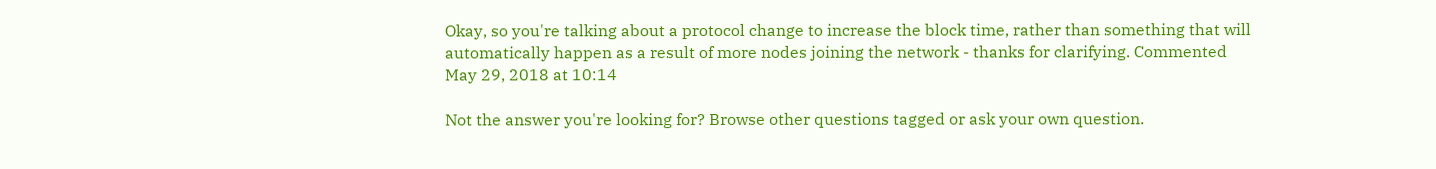Okay, so you're talking about a protocol change to increase the block time, rather than something that will automatically happen as a result of more nodes joining the network - thanks for clarifying. Commented May 29, 2018 at 10:14

Not the answer you're looking for? Browse other questions tagged or ask your own question.